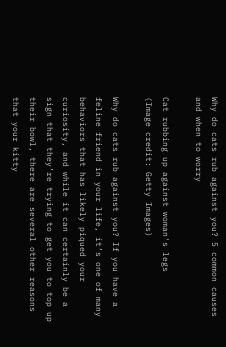Why do cats rub against you? 5 common causes and when to worry

Cat rubbing up against woman's legs
(Image credit: Getty Images)

Why do cats rub against you? If you have a feline friend in your life, it’s one of many behaviors that has likely piqued your curiosity, and while it can certainly be a sign that they’re trying to get you to top up their bowl, there are several other reasons that your kitty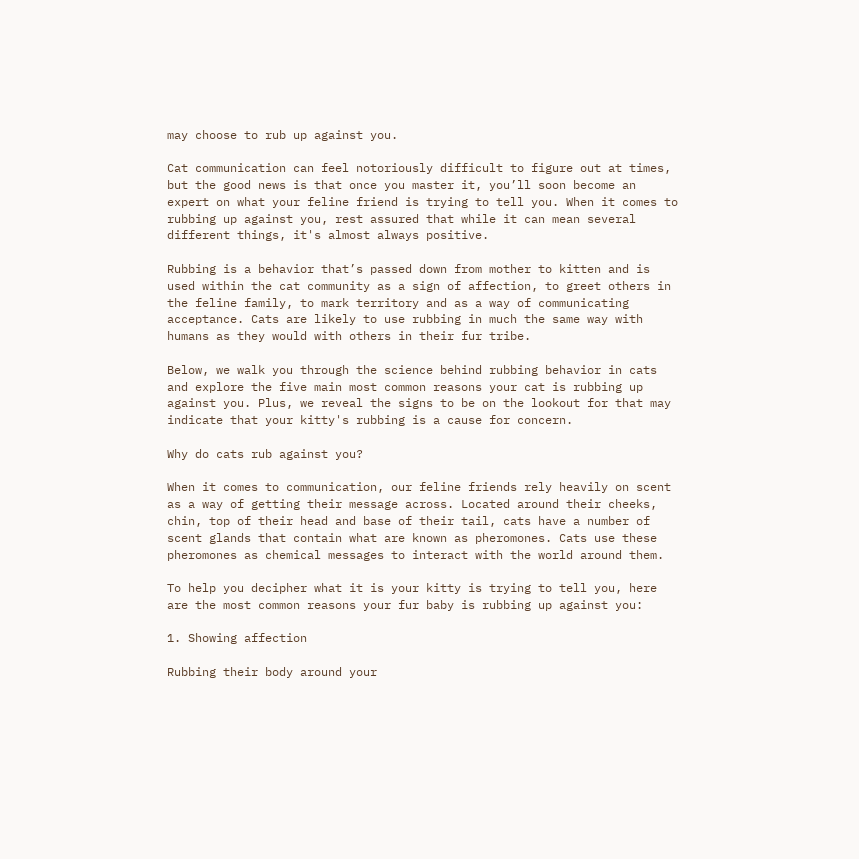may choose to rub up against you.

Cat communication can feel notoriously difficult to figure out at times, but the good news is that once you master it, you’ll soon become an expert on what your feline friend is trying to tell you. When it comes to rubbing up against you, rest assured that while it can mean several different things, it's almost always positive.

Rubbing is a behavior that’s passed down from mother to kitten and is used within the cat community as a sign of affection, to greet others in the feline family, to mark territory and as a way of communicating acceptance. Cats are likely to use rubbing in much the same way with humans as they would with others in their fur tribe.

Below, we walk you through the science behind rubbing behavior in cats and explore the five main most common reasons your cat is rubbing up against you. Plus, we reveal the signs to be on the lookout for that may indicate that your kitty's rubbing is a cause for concern.

Why do cats rub against you?

When it comes to communication, our feline friends rely heavily on scent as a way of getting their message across. Located around their cheeks, chin, top of their head and base of their tail, cats have a number of scent glands that contain what are known as pheromones. Cats use these pheromones as chemical messages to interact with the world around them.

To help you decipher what it is your kitty is trying to tell you, here are the most common reasons your fur baby is rubbing up against you:

1. Showing affection

Rubbing their body around your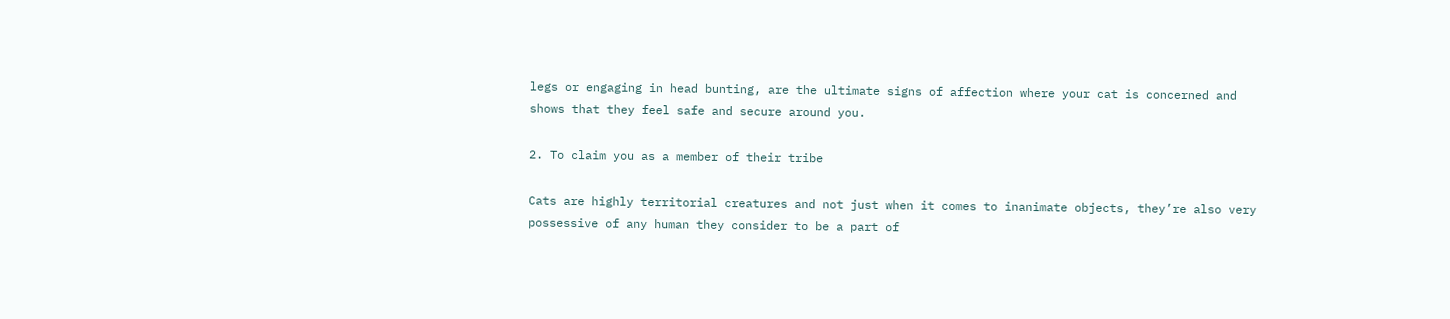legs or engaging in head bunting, are the ultimate signs of affection where your cat is concerned and shows that they feel safe and secure around you.

2. To claim you as a member of their tribe

Cats are highly territorial creatures and not just when it comes to inanimate objects, they’re also very possessive of any human they consider to be a part of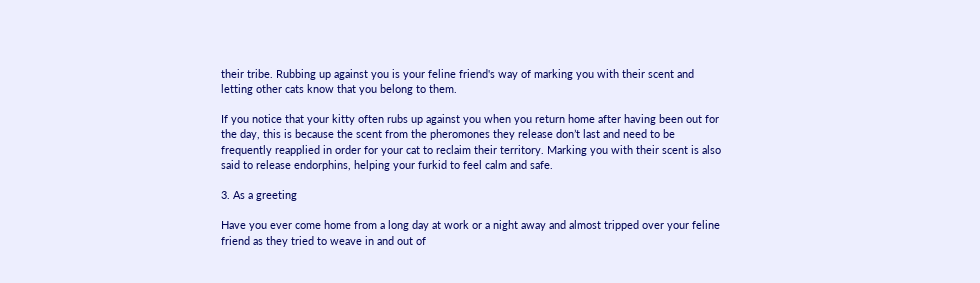their tribe. Rubbing up against you is your feline friend's way of marking you with their scent and letting other cats know that you belong to them.

If you notice that your kitty often rubs up against you when you return home after having been out for the day, this is because the scent from the pheromones they release don’t last and need to be frequently reapplied in order for your cat to reclaim their territory. Marking you with their scent is also said to release endorphins, helping your furkid to feel calm and safe.

3. As a greeting

Have you ever come home from a long day at work or a night away and almost tripped over your feline friend as they tried to weave in and out of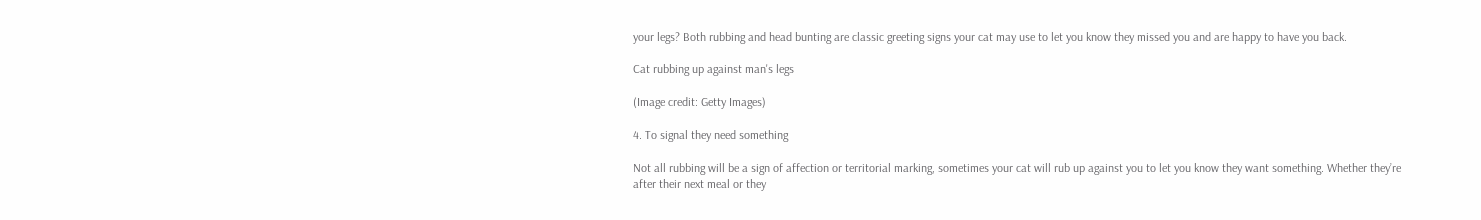your legs? Both rubbing and head bunting are classic greeting signs your cat may use to let you know they missed you and are happy to have you back.

Cat rubbing up against man's legs

(Image credit: Getty Images)

4. To signal they need something

Not all rubbing will be a sign of affection or territorial marking, sometimes your cat will rub up against you to let you know they want something. Whether they’re after their next meal or they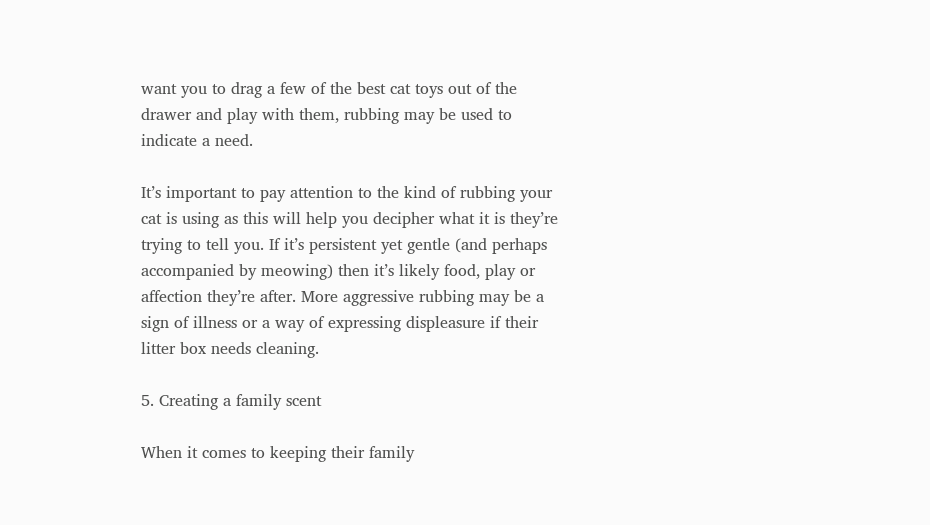want you to drag a few of the best cat toys out of the drawer and play with them, rubbing may be used to indicate a need.

It’s important to pay attention to the kind of rubbing your cat is using as this will help you decipher what it is they’re trying to tell you. If it’s persistent yet gentle (and perhaps accompanied by meowing) then it’s likely food, play or affection they’re after. More aggressive rubbing may be a sign of illness or a way of expressing displeasure if their litter box needs cleaning.

5. Creating a family scent

When it comes to keeping their family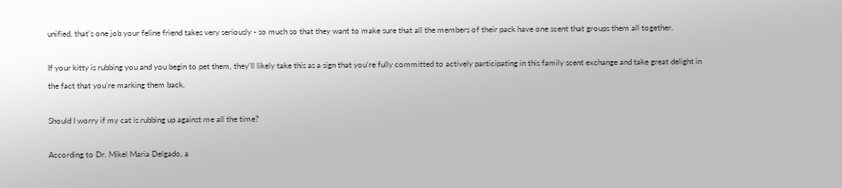unified, that’s one job your feline friend takes very seriously - so much so that they want to make sure that all the members of their pack have one scent that groups them all together.

If your kitty is rubbing you and you begin to pet them, they’ll likely take this as a sign that you’re fully committed to actively participating in this family scent exchange and take great delight in the fact that you’re marking them back.

Should I worry if my cat is rubbing up against me all the time?

According to Dr. Mikel Maria Delgado, a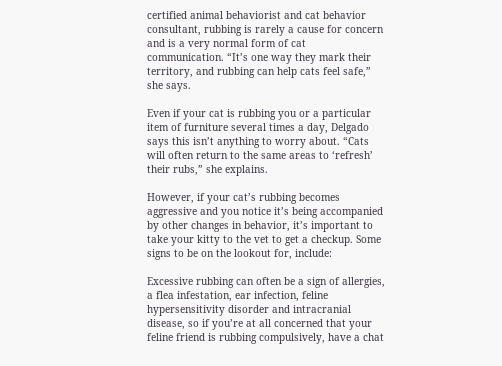certified animal behaviorist and cat behavior consultant, rubbing is rarely a cause for concern and is a very normal form of cat communication. “It’s one way they mark their territory, and rubbing can help cats feel safe,” she says.

Even if your cat is rubbing you or a particular item of furniture several times a day, Delgado says this isn’t anything to worry about. “Cats will often return to the same areas to ‘refresh’ their rubs,” she explains.

However, if your cat’s rubbing becomes aggressive and you notice it’s being accompanied by other changes in behavior, it’s important to take your kitty to the vet to get a checkup. Some signs to be on the lookout for, include:

Excessive rubbing can often be a sign of allergies, a flea infestation, ear infection, feline hypersensitivity disorder and intracranial disease, so if you’re at all concerned that your feline friend is rubbing compulsively, have a chat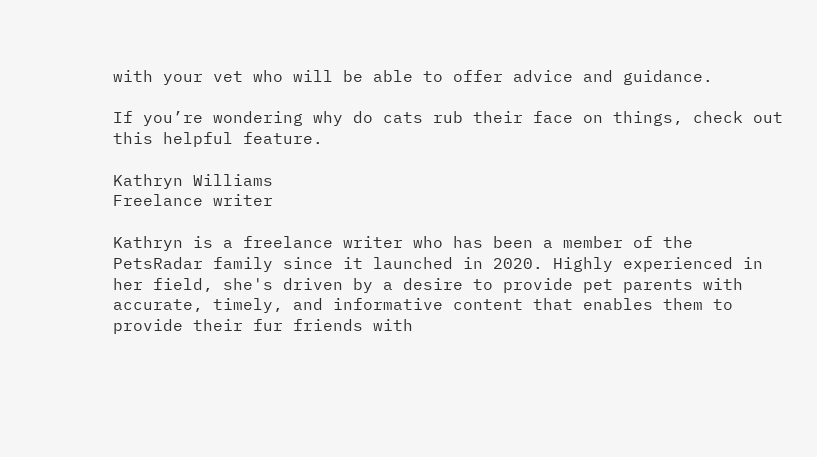with your vet who will be able to offer advice and guidance.

If you’re wondering why do cats rub their face on things, check out this helpful feature.

Kathryn Williams
Freelance writer

Kathryn is a freelance writer who has been a member of the PetsRadar family since it launched in 2020. Highly experienced in her field, she's driven by a desire to provide pet parents with accurate, timely, and informative content that enables them to provide their fur friends with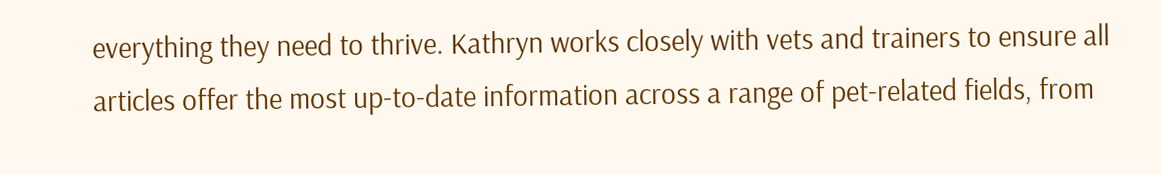everything they need to thrive. Kathryn works closely with vets and trainers to ensure all articles offer the most up-to-date information across a range of pet-related fields, from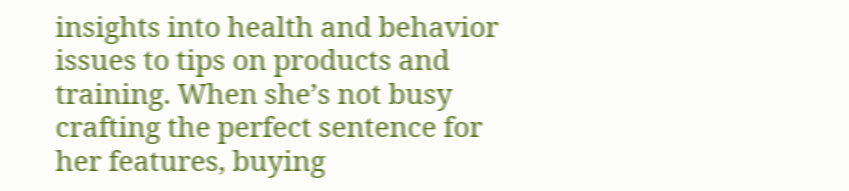insights into health and behavior issues to tips on products and training. When she’s not busy crafting the perfect sentence for her features, buying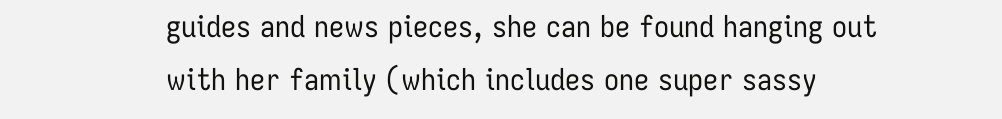guides and news pieces, she can be found hanging out with her family (which includes one super sassy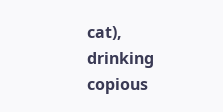cat), drinking copious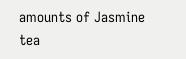amounts of Jasmine tea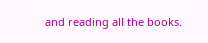and reading all the books.